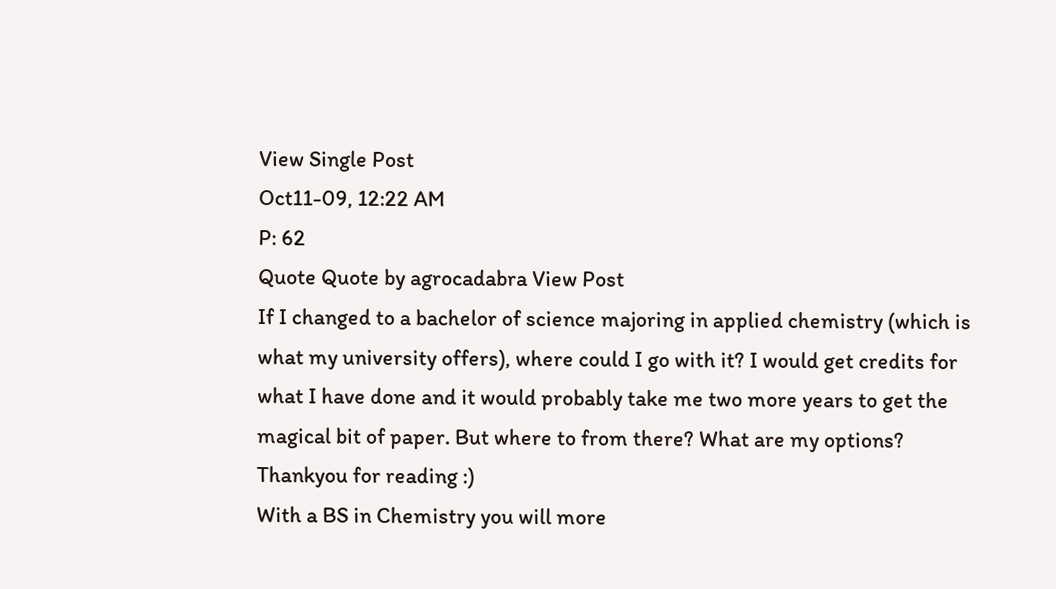View Single Post
Oct11-09, 12:22 AM
P: 62
Quote Quote by agrocadabra View Post
If I changed to a bachelor of science majoring in applied chemistry (which is what my university offers), where could I go with it? I would get credits for what I have done and it would probably take me two more years to get the magical bit of paper. But where to from there? What are my options? Thankyou for reading :)
With a BS in Chemistry you will more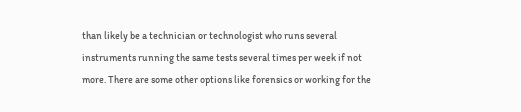than likely be a technician or technologist who runs several instruments running the same tests several times per week if not more. There are some other options like forensics or working for the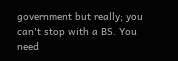government but really; you can't stop with a BS. You need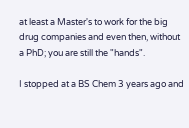at least a Master's to work for the big drug companies and even then, without a PhD; you are still the "hands".

I stopped at a BS Chem 3 years ago and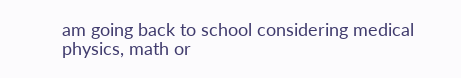am going back to school considering medical physics, math or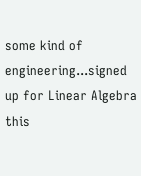some kind of engineering...signed up for Linear Algebra this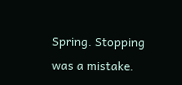Spring. Stopping was a mistake.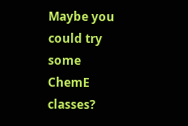Maybe you could try some ChemE classes?